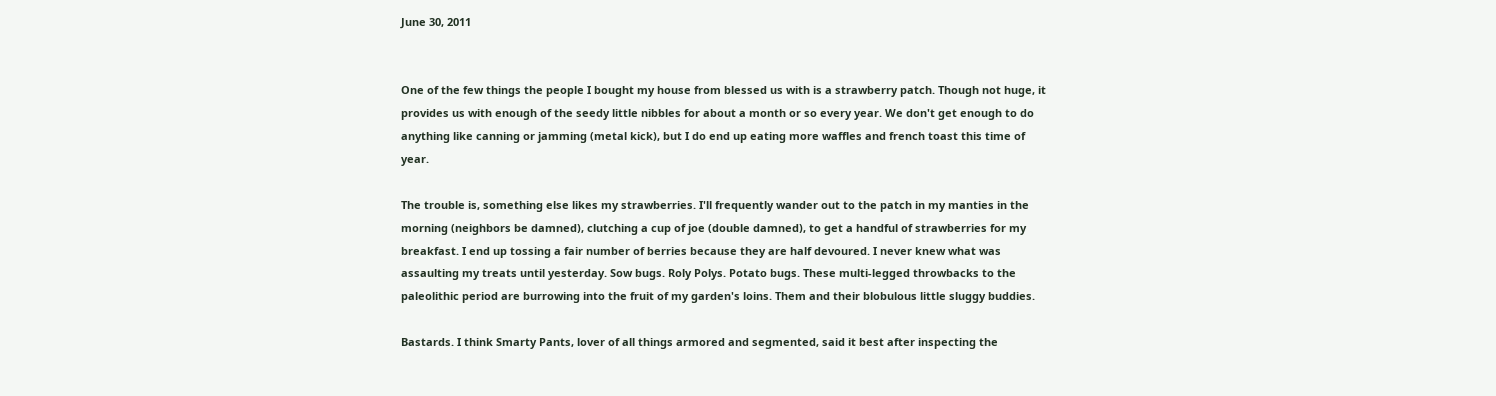June 30, 2011


One of the few things the people I bought my house from blessed us with is a strawberry patch. Though not huge, it provides us with enough of the seedy little nibbles for about a month or so every year. We don't get enough to do anything like canning or jamming (metal kick), but I do end up eating more waffles and french toast this time of year.

The trouble is, something else likes my strawberries. I'll frequently wander out to the patch in my manties in the morning (neighbors be damned), clutching a cup of joe (double damned), to get a handful of strawberries for my breakfast. I end up tossing a fair number of berries because they are half devoured. I never knew what was assaulting my treats until yesterday. Sow bugs. Roly Polys. Potato bugs. These multi-legged throwbacks to the paleolithic period are burrowing into the fruit of my garden's loins. Them and their blobulous little sluggy buddies.

Bastards. I think Smarty Pants, lover of all things armored and segmented, said it best after inspecting the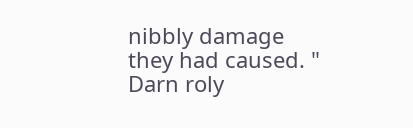nibbly damage they had caused. " Darn roly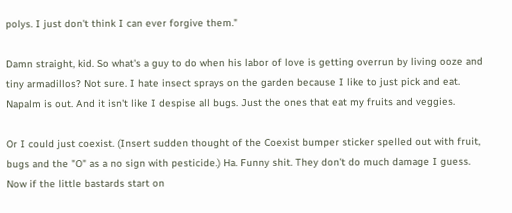polys. I just don't think I can ever forgive them."

Damn straight, kid. So what's a guy to do when his labor of love is getting overrun by living ooze and tiny armadillos? Not sure. I hate insect sprays on the garden because I like to just pick and eat. Napalm is out. And it isn't like I despise all bugs. Just the ones that eat my fruits and veggies.

Or I could just coexist. (Insert sudden thought of the Coexist bumper sticker spelled out with fruit, bugs and the "O" as a no sign with pesticide.) Ha. Funny shit. They don't do much damage I guess. Now if the little bastards start on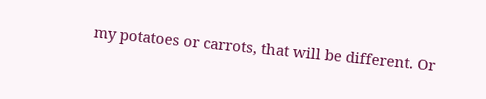my potatoes or carrots, that will be different. Or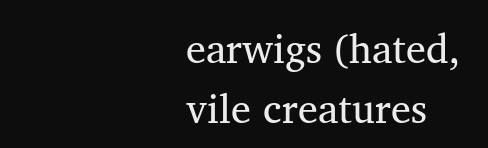earwigs (hated, vile creatures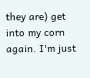they are) get into my corn again. I'm just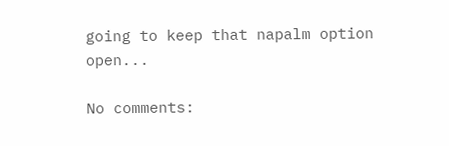going to keep that napalm option open...

No comments: